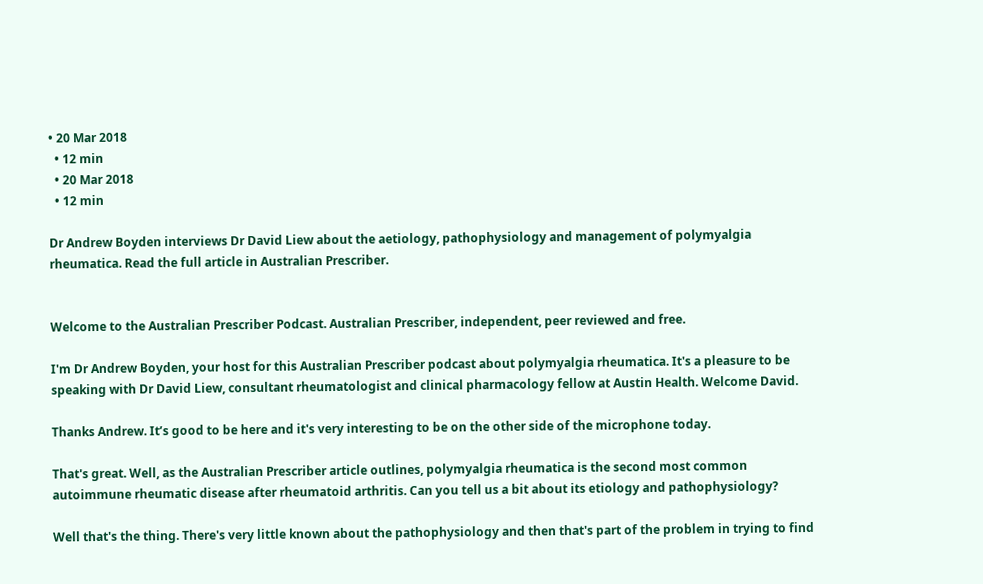• 20 Mar 2018
  • 12 min
  • 20 Mar 2018
  • 12 min

Dr Andrew Boyden interviews Dr David Liew about the aetiology, pathophysiology and management of polymyalgia rheumatica. Read the full article in Australian Prescriber.


Welcome to the Australian Prescriber Podcast. Australian Prescriber, independent, peer reviewed and free.

I'm Dr Andrew Boyden, your host for this Australian Prescriber podcast about polymyalgia rheumatica. It's a pleasure to be speaking with Dr David Liew, consultant rheumatologist and clinical pharmacology fellow at Austin Health. Welcome David.

Thanks Andrew. It’s good to be here and it's very interesting to be on the other side of the microphone today.

That's great. Well, as the Australian Prescriber article outlines, polymyalgia rheumatica is the second most common autoimmune rheumatic disease after rheumatoid arthritis. Can you tell us a bit about its etiology and pathophysiology?

Well that's the thing. There's very little known about the pathophysiology and then that's part of the problem in trying to find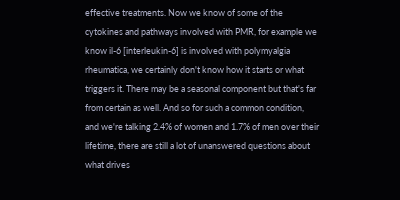effective treatments. Now we know of some of the cytokines and pathways involved with PMR, for example we know il-6 [interleukin-6] is involved with polymyalgia rheumatica, we certainly don't know how it starts or what triggers it. There may be a seasonal component but that's far from certain as well. And so for such a common condition, and we're talking 2.4% of women and 1.7% of men over their lifetime, there are still a lot of unanswered questions about what drives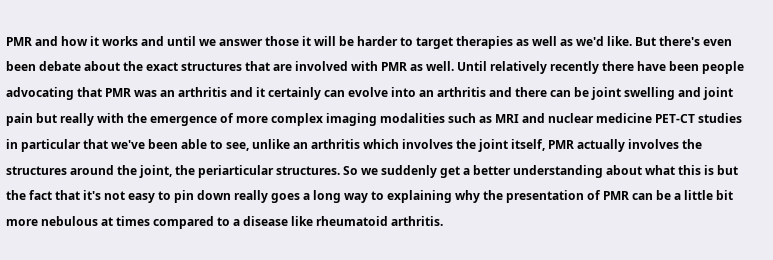PMR and how it works and until we answer those it will be harder to target therapies as well as we'd like. But there's even been debate about the exact structures that are involved with PMR as well. Until relatively recently there have been people advocating that PMR was an arthritis and it certainly can evolve into an arthritis and there can be joint swelling and joint pain but really with the emergence of more complex imaging modalities such as MRI and nuclear medicine PET-CT studies in particular that we've been able to see, unlike an arthritis which involves the joint itself, PMR actually involves the structures around the joint, the periarticular structures. So we suddenly get a better understanding about what this is but the fact that it's not easy to pin down really goes a long way to explaining why the presentation of PMR can be a little bit more nebulous at times compared to a disease like rheumatoid arthritis.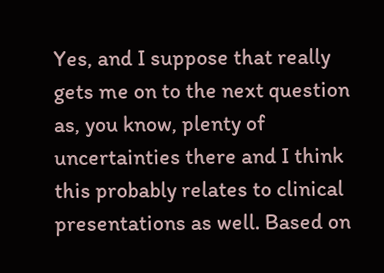Yes, and I suppose that really gets me on to the next question as, you know, plenty of uncertainties there and I think this probably relates to clinical presentations as well. Based on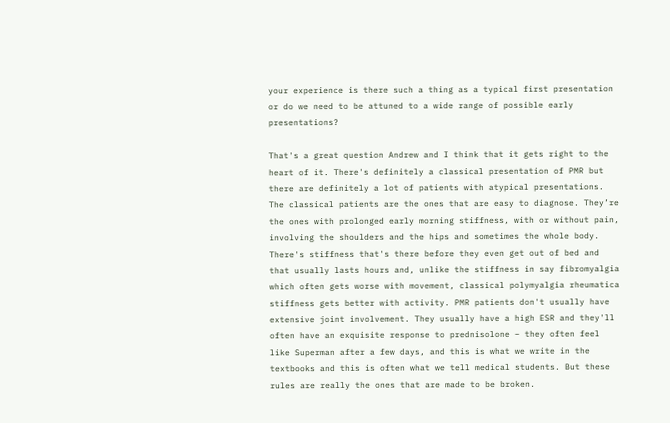your experience is there such a thing as a typical first presentation or do we need to be attuned to a wide range of possible early presentations?

That's a great question Andrew and I think that it gets right to the heart of it. There's definitely a classical presentation of PMR but there are definitely a lot of patients with atypical presentations. The classical patients are the ones that are easy to diagnose. They’re the ones with prolonged early morning stiffness, with or without pain, involving the shoulders and the hips and sometimes the whole body. There's stiffness that's there before they even get out of bed and that usually lasts hours and, unlike the stiffness in say fibromyalgia which often gets worse with movement, classical polymyalgia rheumatica stiffness gets better with activity. PMR patients don't usually have extensive joint involvement. They usually have a high ESR and they'll often have an exquisite response to prednisolone – they often feel like Superman after a few days, and this is what we write in the textbooks and this is often what we tell medical students. But these rules are really the ones that are made to be broken.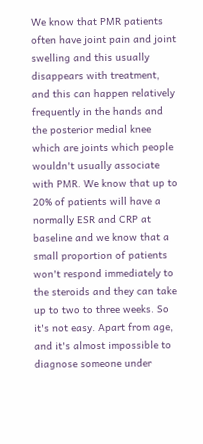We know that PMR patients often have joint pain and joint swelling and this usually disappears with treatment, and this can happen relatively frequently in the hands and the posterior medial knee which are joints which people wouldn't usually associate with PMR. We know that up to 20% of patients will have a normally ESR and CRP at baseline and we know that a small proportion of patients won't respond immediately to the steroids and they can take up to two to three weeks. So it's not easy. Apart from age, and it's almost impossible to diagnose someone under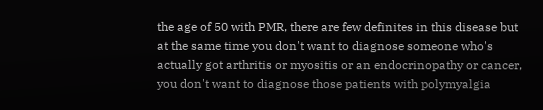the age of 50 with PMR, there are few definites in this disease but at the same time you don't want to diagnose someone who's actually got arthritis or myositis or an endocrinopathy or cancer, you don't want to diagnose those patients with polymyalgia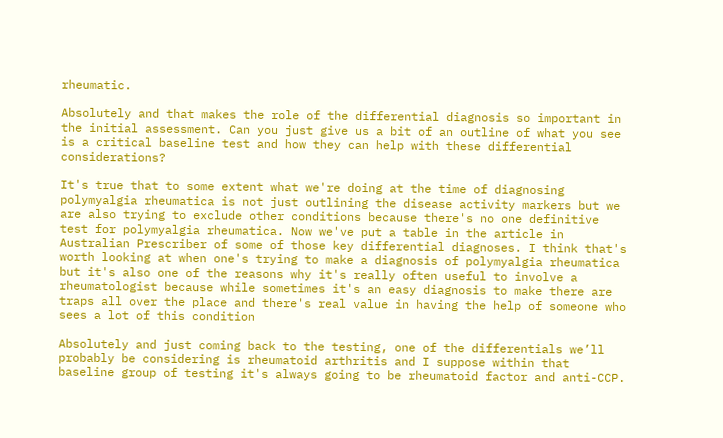rheumatic.

Absolutely and that makes the role of the differential diagnosis so important in the initial assessment. Can you just give us a bit of an outline of what you see is a critical baseline test and how they can help with these differential considerations?

It's true that to some extent what we're doing at the time of diagnosing polymyalgia rheumatica is not just outlining the disease activity markers but we are also trying to exclude other conditions because there's no one definitive test for polymyalgia rheumatica. Now we've put a table in the article in Australian Prescriber of some of those key differential diagnoses. I think that's worth looking at when one's trying to make a diagnosis of polymyalgia rheumatica but it's also one of the reasons why it's really often useful to involve a rheumatologist because while sometimes it's an easy diagnosis to make there are traps all over the place and there's real value in having the help of someone who sees a lot of this condition

Absolutely and just coming back to the testing, one of the differentials we’ll probably be considering is rheumatoid arthritis and I suppose within that baseline group of testing it's always going to be rheumatoid factor and anti-CCP.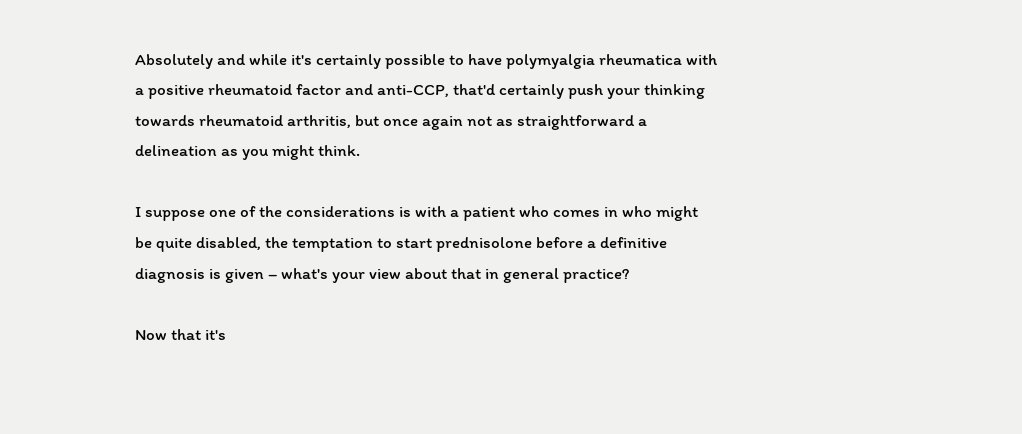Absolutely and while it's certainly possible to have polymyalgia rheumatica with a positive rheumatoid factor and anti-CCP, that'd certainly push your thinking towards rheumatoid arthritis, but once again not as straightforward a delineation as you might think.

I suppose one of the considerations is with a patient who comes in who might be quite disabled, the temptation to start prednisolone before a definitive diagnosis is given – what's your view about that in general practice?

Now that it's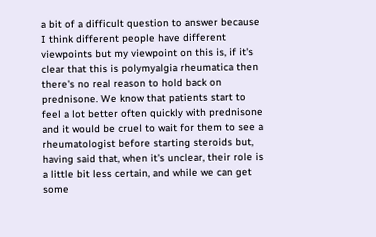a bit of a difficult question to answer because I think different people have different viewpoints but my viewpoint on this is, if it's clear that this is polymyalgia rheumatica then there's no real reason to hold back on prednisone. We know that patients start to feel a lot better often quickly with prednisone and it would be cruel to wait for them to see a rheumatologist before starting steroids but, having said that, when it's unclear, their role is a little bit less certain, and while we can get some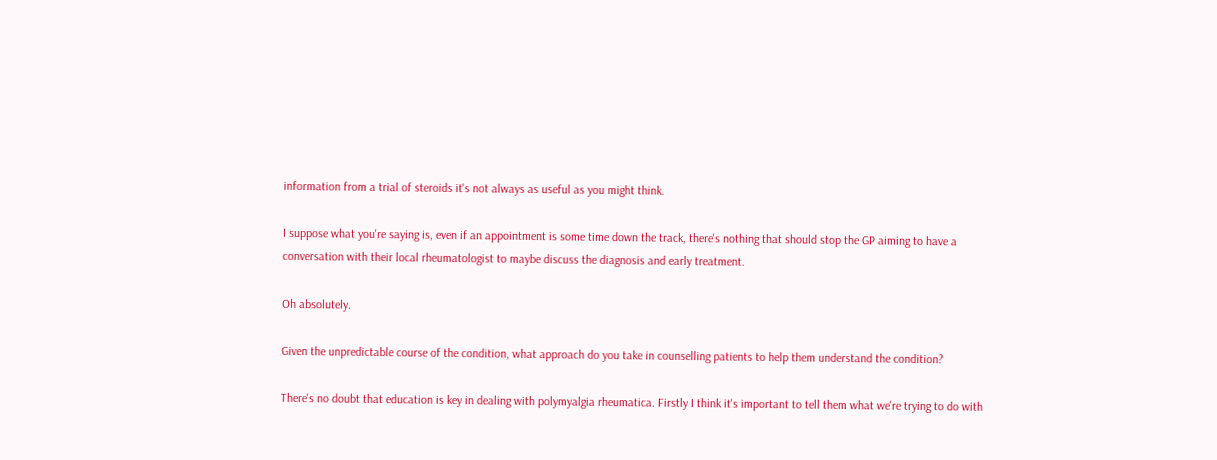information from a trial of steroids it's not always as useful as you might think.

I suppose what you're saying is, even if an appointment is some time down the track, there's nothing that should stop the GP aiming to have a conversation with their local rheumatologist to maybe discuss the diagnosis and early treatment.

Oh absolutely.

Given the unpredictable course of the condition, what approach do you take in counselling patients to help them understand the condition?

There's no doubt that education is key in dealing with polymyalgia rheumatica. Firstly I think it's important to tell them what we're trying to do with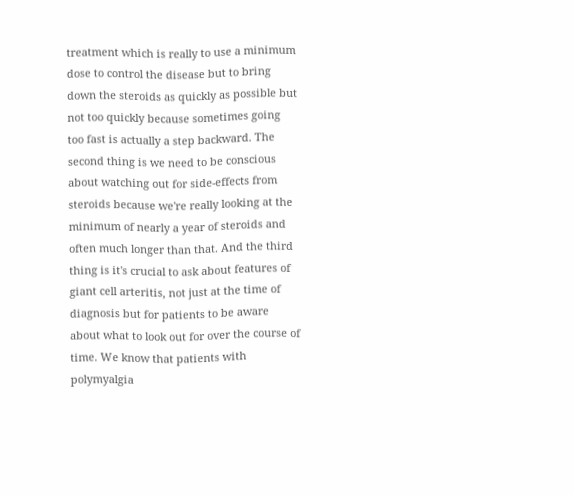treatment which is really to use a minimum dose to control the disease but to bring down the steroids as quickly as possible but not too quickly because sometimes going too fast is actually a step backward. The second thing is we need to be conscious about watching out for side-effects from steroids because we're really looking at the minimum of nearly a year of steroids and often much longer than that. And the third thing is it's crucial to ask about features of giant cell arteritis, not just at the time of diagnosis but for patients to be aware about what to look out for over the course of time. We know that patients with polymyalgia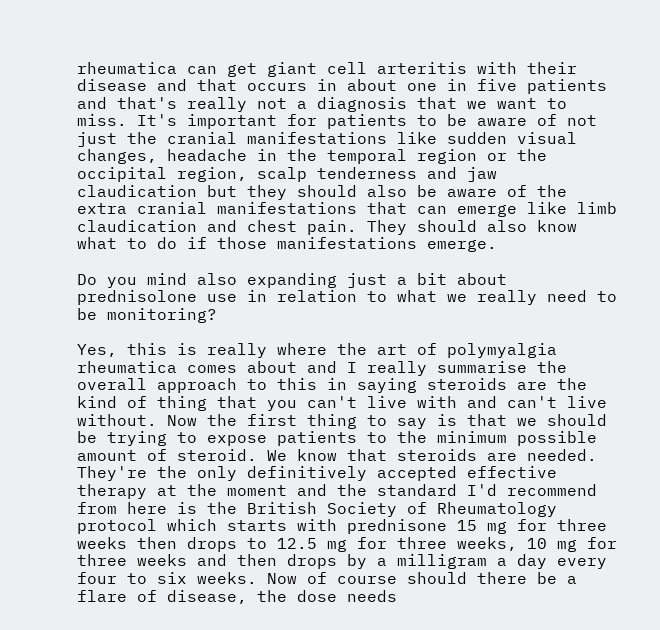rheumatica can get giant cell arteritis with their disease and that occurs in about one in five patients and that's really not a diagnosis that we want to miss. It's important for patients to be aware of not just the cranial manifestations like sudden visual changes, headache in the temporal region or the occipital region, scalp tenderness and jaw claudication but they should also be aware of the extra cranial manifestations that can emerge like limb claudication and chest pain. They should also know what to do if those manifestations emerge.

Do you mind also expanding just a bit about prednisolone use in relation to what we really need to be monitoring?

Yes, this is really where the art of polymyalgia rheumatica comes about and I really summarise the overall approach to this in saying steroids are the kind of thing that you can't live with and can't live without. Now the first thing to say is that we should be trying to expose patients to the minimum possible amount of steroid. We know that steroids are needed. They're the only definitively accepted effective therapy at the moment and the standard I'd recommend from here is the British Society of Rheumatology protocol which starts with prednisone 15 mg for three weeks then drops to 12.5 mg for three weeks, 10 mg for three weeks and then drops by a milligram a day every four to six weeks. Now of course should there be a flare of disease, the dose needs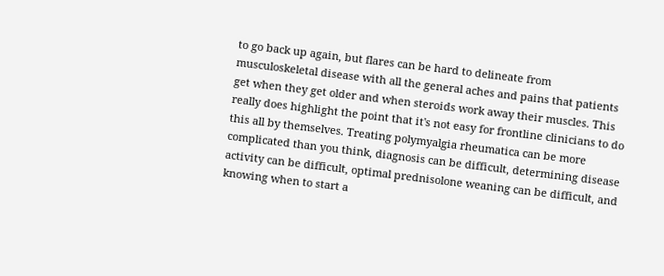to go back up again, but flares can be hard to delineate from musculoskeletal disease with all the general aches and pains that patients get when they get older and when steroids work away their muscles. This really does highlight the point that it's not easy for frontline clinicians to do this all by themselves. Treating polymyalgia rheumatica can be more complicated than you think, diagnosis can be difficult, determining disease activity can be difficult, optimal prednisolone weaning can be difficult, and knowing when to start a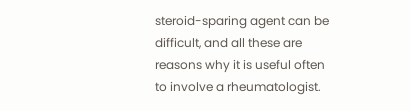steroid-sparing agent can be difficult, and all these are reasons why it is useful often to involve a rheumatologist.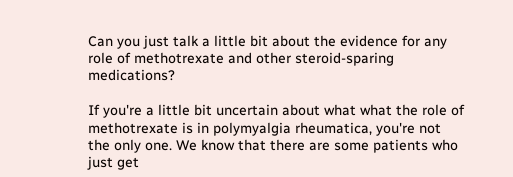Can you just talk a little bit about the evidence for any role of methotrexate and other steroid-sparing medications?

If you're a little bit uncertain about what what the role of methotrexate is in polymyalgia rheumatica, you're not the only one. We know that there are some patients who just get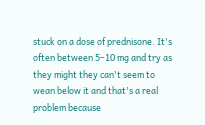stuck on a dose of prednisone. It's often between 5–10 mg and try as they might they can't seem to wean below it and that's a real problem because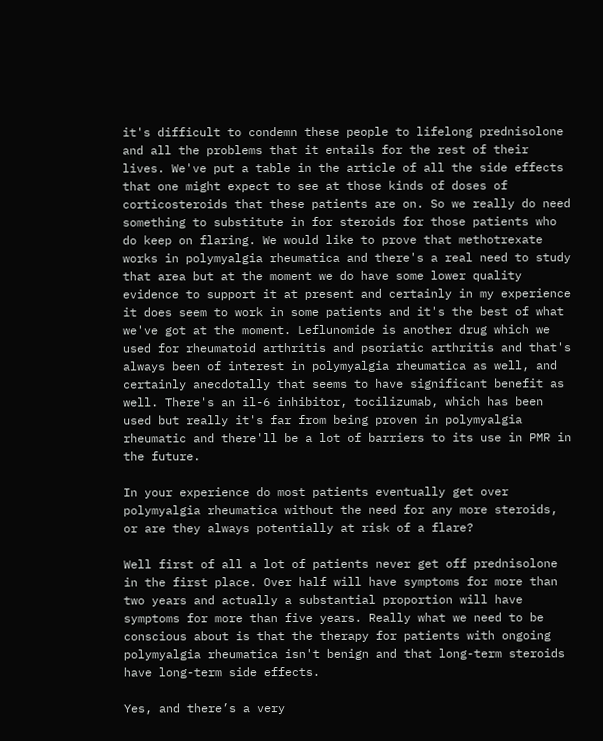it's difficult to condemn these people to lifelong prednisolone and all the problems that it entails for the rest of their lives. We've put a table in the article of all the side effects that one might expect to see at those kinds of doses of corticosteroids that these patients are on. So we really do need something to substitute in for steroids for those patients who do keep on flaring. We would like to prove that methotrexate works in polymyalgia rheumatica and there's a real need to study that area but at the moment we do have some lower quality evidence to support it at present and certainly in my experience it does seem to work in some patients and it's the best of what we've got at the moment. Leflunomide is another drug which we used for rheumatoid arthritis and psoriatic arthritis and that's always been of interest in polymyalgia rheumatica as well, and certainly anecdotally that seems to have significant benefit as well. There's an il-6 inhibitor, tocilizumab, which has been used but really it's far from being proven in polymyalgia rheumatic and there'll be a lot of barriers to its use in PMR in the future.

In your experience do most patients eventually get over polymyalgia rheumatica without the need for any more steroids, or are they always potentially at risk of a flare?

Well first of all a lot of patients never get off prednisolone in the first place. Over half will have symptoms for more than two years and actually a substantial proportion will have symptoms for more than five years. Really what we need to be conscious about is that the therapy for patients with ongoing polymyalgia rheumatica isn't benign and that long-term steroids have long-term side effects.

Yes, and there’s a very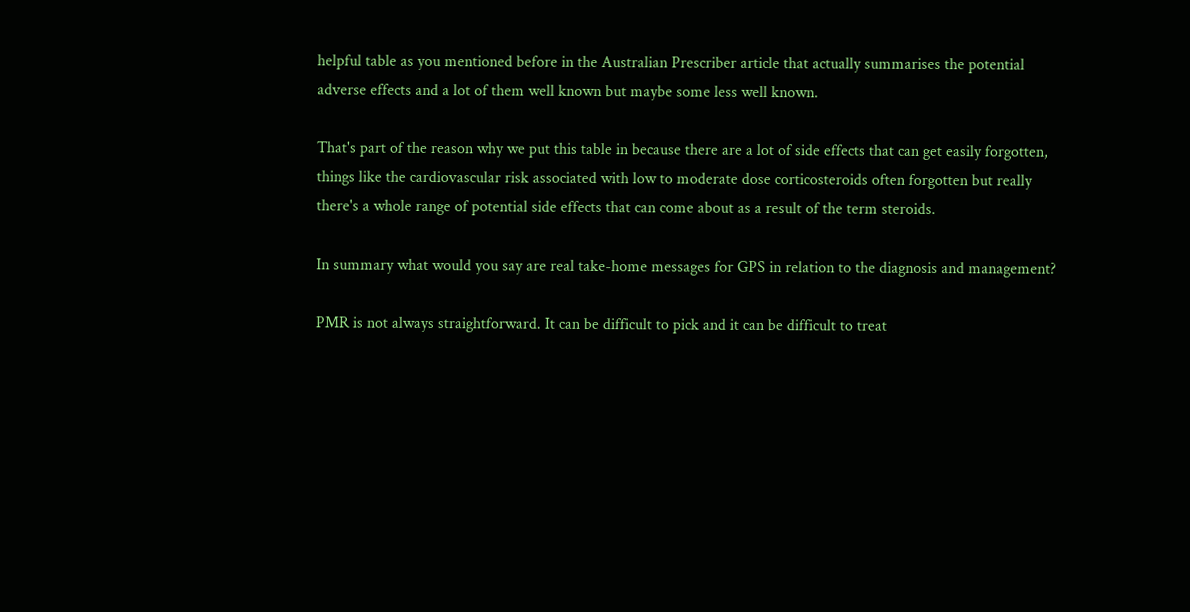helpful table as you mentioned before in the Australian Prescriber article that actually summarises the potential adverse effects and a lot of them well known but maybe some less well known.

That's part of the reason why we put this table in because there are a lot of side effects that can get easily forgotten, things like the cardiovascular risk associated with low to moderate dose corticosteroids often forgotten but really there's a whole range of potential side effects that can come about as a result of the term steroids.

In summary what would you say are real take-home messages for GPS in relation to the diagnosis and management?

PMR is not always straightforward. It can be difficult to pick and it can be difficult to treat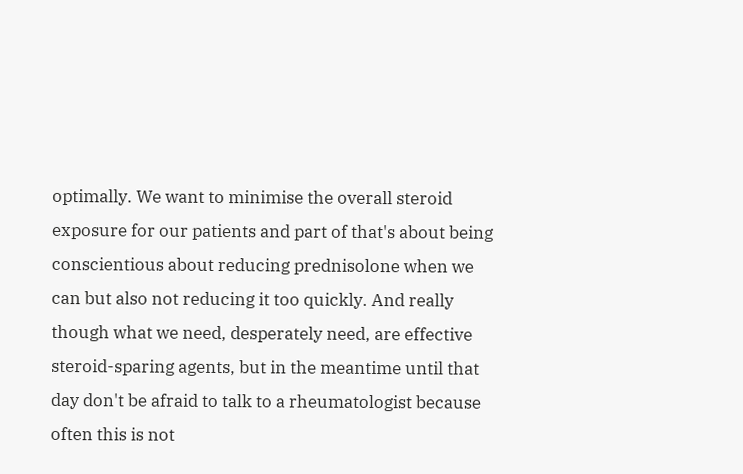optimally. We want to minimise the overall steroid exposure for our patients and part of that's about being conscientious about reducing prednisolone when we can but also not reducing it too quickly. And really though what we need, desperately need, are effective steroid-sparing agents, but in the meantime until that day don't be afraid to talk to a rheumatologist because often this is not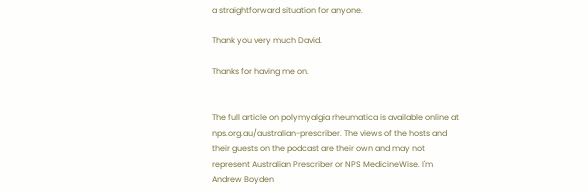a straightforward situation for anyone.

Thank you very much David.

Thanks for having me on.


The full article on polymyalgia rheumatica is available online at nps.org.au/australian-prescriber. The views of the hosts and their guests on the podcast are their own and may not represent Australian Prescriber or NPS MedicineWise. I'm Andrew Boyden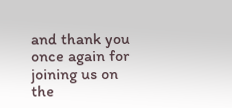and thank you once again for joining us on the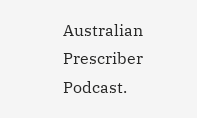Australian Prescriber Podcast.